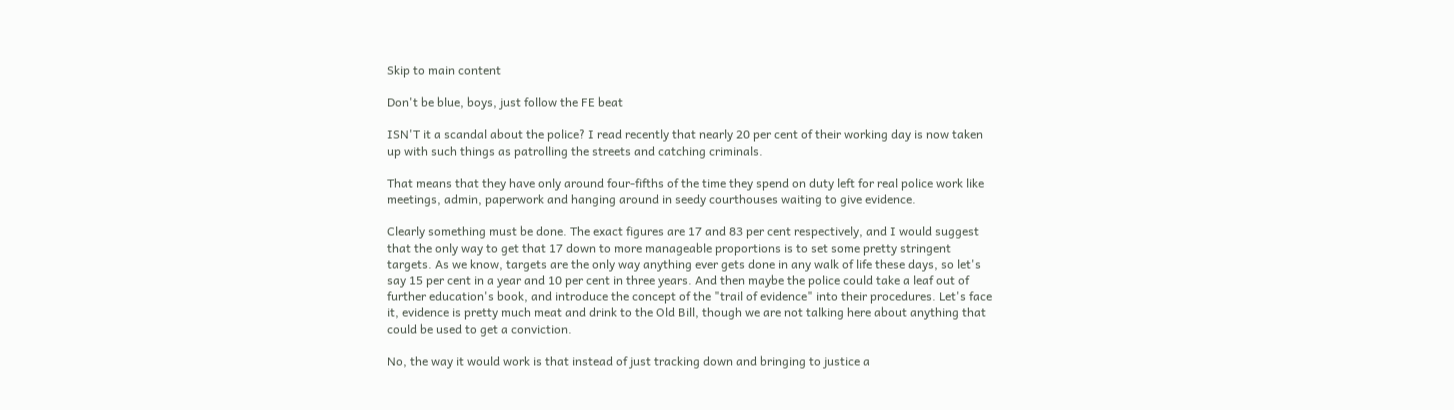Skip to main content

Don't be blue, boys, just follow the FE beat

ISN'T it a scandal about the police? I read recently that nearly 20 per cent of their working day is now taken up with such things as patrolling the streets and catching criminals.

That means that they have only around four-fifths of the time they spend on duty left for real police work like meetings, admin, paperwork and hanging around in seedy courthouses waiting to give evidence.

Clearly something must be done. The exact figures are 17 and 83 per cent respectively, and I would suggest that the only way to get that 17 down to more manageable proportions is to set some pretty stringent targets. As we know, targets are the only way anything ever gets done in any walk of life these days, so let's say 15 per cent in a year and 10 per cent in three years. And then maybe the police could take a leaf out of further education's book, and introduce the concept of the "trail of evidence" into their procedures. Let's face it, evidence is pretty much meat and drink to the Old Bill, though we are not talking here about anything that could be used to get a conviction.

No, the way it would work is that instead of just tracking down and bringing to justice a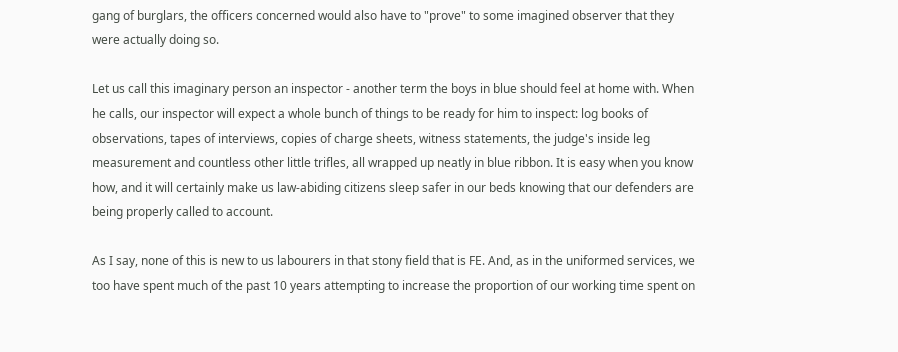gang of burglars, the officers concerned would also have to "prove" to some imagined observer that they were actually doing so.

Let us call this imaginary person an inspector - another term the boys in blue should feel at home with. When he calls, our inspector will expect a whole bunch of things to be ready for him to inspect: log books of observations, tapes of interviews, copies of charge sheets, witness statements, the judge's inside leg measurement and countless other little trifles, all wrapped up neatly in blue ribbon. It is easy when you know how, and it will certainly make us law-abiding citizens sleep safer in our beds knowing that our defenders are being properly called to account.

As I say, none of this is new to us labourers in that stony field that is FE. And, as in the uniformed services, we too have spent much of the past 10 years attempting to increase the proportion of our working time spent on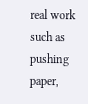real work such as pushing paper,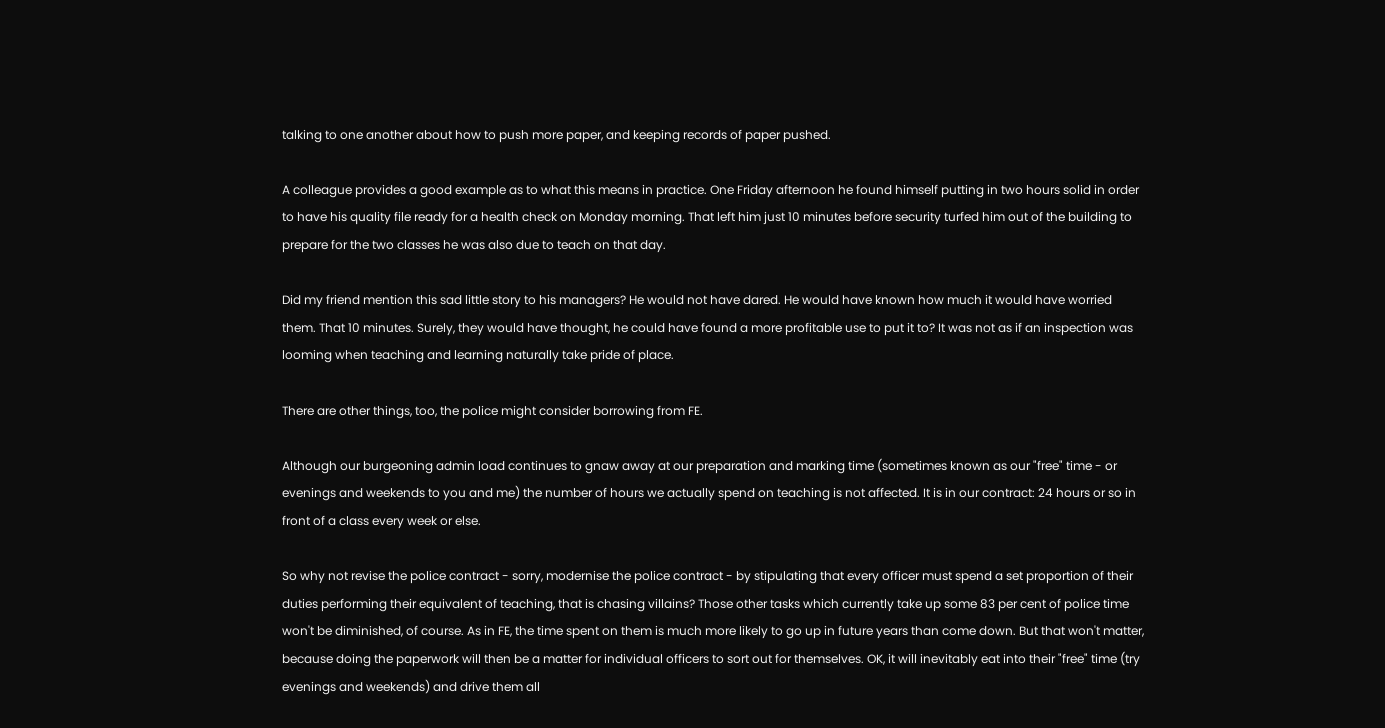talking to one another about how to push more paper, and keeping records of paper pushed.

A colleague provides a good example as to what this means in practice. One Friday afternoon he found himself putting in two hours solid in order to have his quality file ready for a health check on Monday morning. That left him just 10 minutes before security turfed him out of the building to prepare for the two classes he was also due to teach on that day.

Did my friend mention this sad little story to his managers? He would not have dared. He would have known how much it would have worried them. That 10 minutes. Surely, they would have thought, he could have found a more profitable use to put it to? It was not as if an inspection was looming when teaching and learning naturally take pride of place.

There are other things, too, the police might consider borrowing from FE.

Although our burgeoning admin load continues to gnaw away at our preparation and marking time (sometimes known as our "free" time - or evenings and weekends to you and me) the number of hours we actually spend on teaching is not affected. It is in our contract: 24 hours or so in front of a class every week or else.

So why not revise the police contract - sorry, modernise the police contract - by stipulating that every officer must spend a set proportion of their duties performing their equivalent of teaching, that is chasing villains? Those other tasks which currently take up some 83 per cent of police time won't be diminished, of course. As in FE, the time spent on them is much more likely to go up in future years than come down. But that won't matter, because doing the paperwork will then be a matter for individual officers to sort out for themselves. OK, it will inevitably eat into their "free" time (try evenings and weekends) and drive them all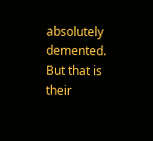absolutely demented. But that is their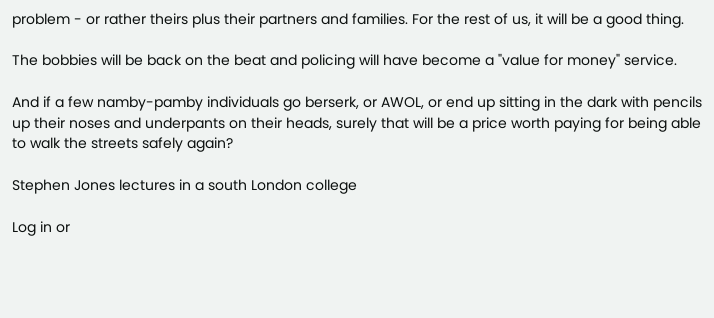problem - or rather theirs plus their partners and families. For the rest of us, it will be a good thing.

The bobbies will be back on the beat and policing will have become a "value for money" service.

And if a few namby-pamby individuals go berserk, or AWOL, or end up sitting in the dark with pencils up their noses and underpants on their heads, surely that will be a price worth paying for being able to walk the streets safely again?

Stephen Jones lectures in a south London college

Log in or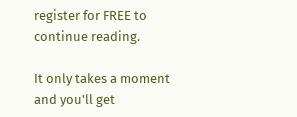register for FREE to continue reading.

It only takes a moment and you'll get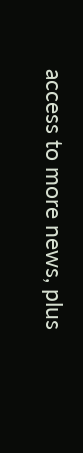access to more news, plus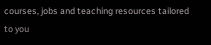courses, jobs and teaching resources tailored to you